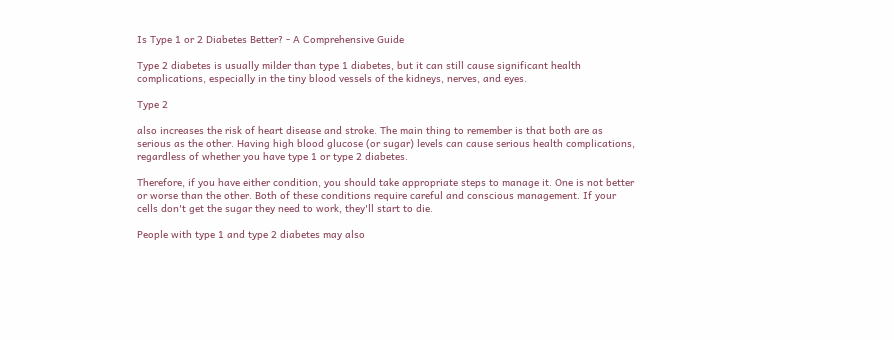Is Type 1 or 2 Diabetes Better? - A Comprehensive Guide

Type 2 diabetes is usually milder than type 1 diabetes, but it can still cause significant health complications, especially in the tiny blood vessels of the kidneys, nerves, and eyes.

Type 2

also increases the risk of heart disease and stroke. The main thing to remember is that both are as serious as the other. Having high blood glucose (or sugar) levels can cause serious health complications, regardless of whether you have type 1 or type 2 diabetes.

Therefore, if you have either condition, you should take appropriate steps to manage it. One is not better or worse than the other. Both of these conditions require careful and conscious management. If your cells don't get the sugar they need to work, they'll start to die.

People with type 1 and type 2 diabetes may also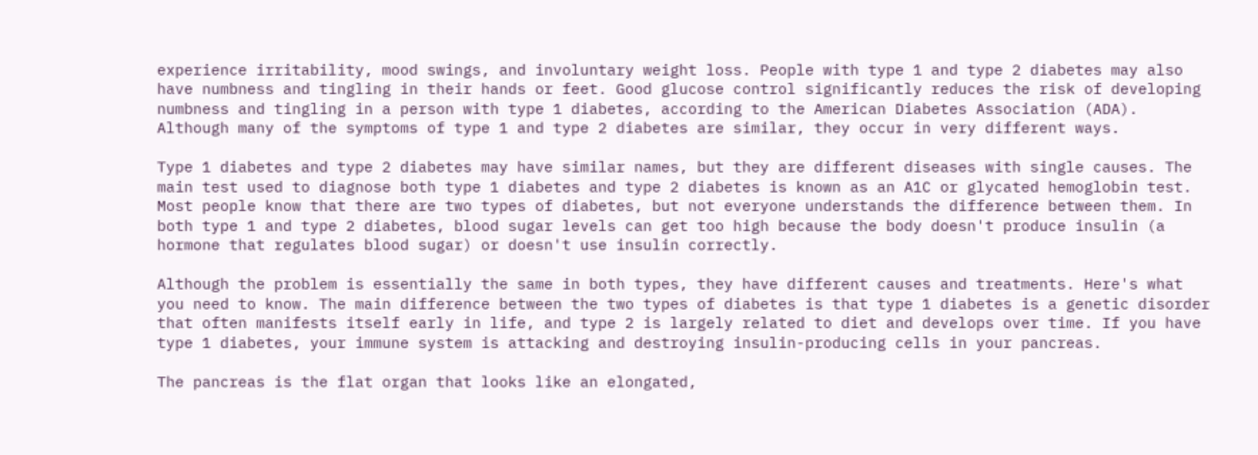experience irritability, mood swings, and involuntary weight loss. People with type 1 and type 2 diabetes may also have numbness and tingling in their hands or feet. Good glucose control significantly reduces the risk of developing numbness and tingling in a person with type 1 diabetes, according to the American Diabetes Association (ADA). Although many of the symptoms of type 1 and type 2 diabetes are similar, they occur in very different ways.

Type 1 diabetes and type 2 diabetes may have similar names, but they are different diseases with single causes. The main test used to diagnose both type 1 diabetes and type 2 diabetes is known as an A1C or glycated hemoglobin test. Most people know that there are two types of diabetes, but not everyone understands the difference between them. In both type 1 and type 2 diabetes, blood sugar levels can get too high because the body doesn't produce insulin (a hormone that regulates blood sugar) or doesn't use insulin correctly.

Although the problem is essentially the same in both types, they have different causes and treatments. Here's what you need to know. The main difference between the two types of diabetes is that type 1 diabetes is a genetic disorder that often manifests itself early in life, and type 2 is largely related to diet and develops over time. If you have type 1 diabetes, your immune system is attacking and destroying insulin-producing cells in your pancreas.

The pancreas is the flat organ that looks like an elongated,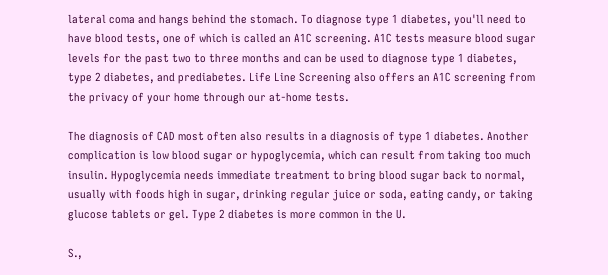lateral coma and hangs behind the stomach. To diagnose type 1 diabetes, you'll need to have blood tests, one of which is called an A1C screening. A1C tests measure blood sugar levels for the past two to three months and can be used to diagnose type 1 diabetes, type 2 diabetes, and prediabetes. Life Line Screening also offers an A1C screening from the privacy of your home through our at-home tests.

The diagnosis of CAD most often also results in a diagnosis of type 1 diabetes. Another complication is low blood sugar or hypoglycemia, which can result from taking too much insulin. Hypoglycemia needs immediate treatment to bring blood sugar back to normal, usually with foods high in sugar, drinking regular juice or soda, eating candy, or taking glucose tablets or gel. Type 2 diabetes is more common in the U.

S.,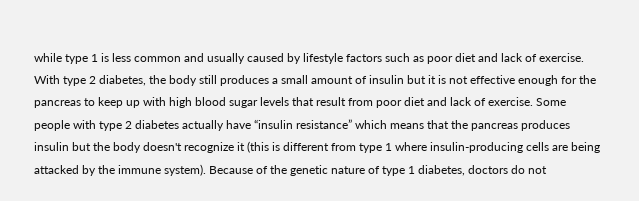while type 1 is less common and usually caused by lifestyle factors such as poor diet and lack of exercise. With type 2 diabetes, the body still produces a small amount of insulin but it is not effective enough for the pancreas to keep up with high blood sugar levels that result from poor diet and lack of exercise. Some people with type 2 diabetes actually have “insulin resistance” which means that the pancreas produces insulin but the body doesn't recognize it (this is different from type 1 where insulin-producing cells are being attacked by the immune system). Because of the genetic nature of type 1 diabetes, doctors do not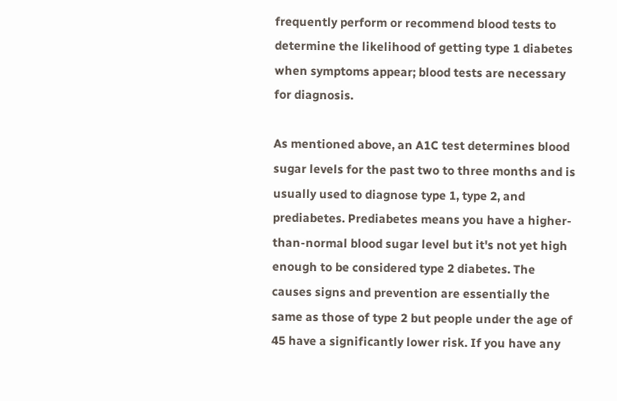frequently perform or recommend blood tests to determine the likelihood of getting type 1 diabetes when symptoms appear; blood tests are necessary for diagnosis.

As mentioned above, an A1C test determines blood sugar levels for the past two to three months and is usually used to diagnose type 1, type 2, and prediabetes. Prediabetes means you have a higher-than-normal blood sugar level but it's not yet high enough to be considered type 2 diabetes. The causes signs and prevention are essentially the same as those of type 2 but people under the age of 45 have a significantly lower risk. If you have any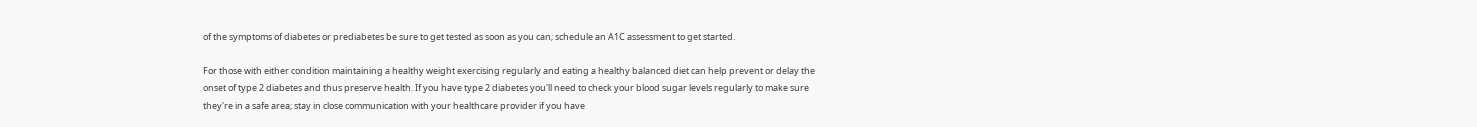of the symptoms of diabetes or prediabetes be sure to get tested as soon as you can; schedule an A1C assessment to get started.

For those with either condition maintaining a healthy weight exercising regularly and eating a healthy balanced diet can help prevent or delay the onset of type 2 diabetes and thus preserve health. If you have type 2 diabetes you'll need to check your blood sugar levels regularly to make sure they're in a safe area; stay in close communication with your healthcare provider if you have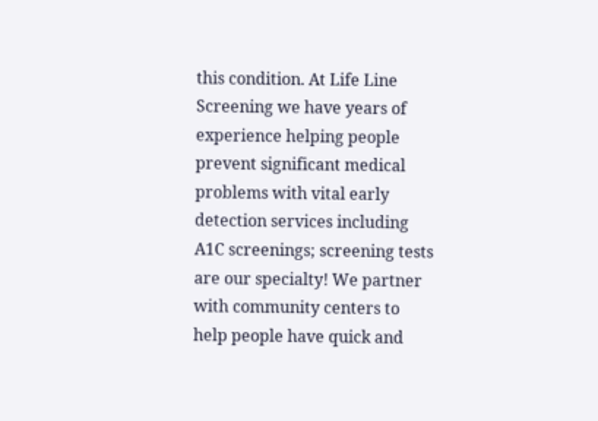this condition. At Life Line Screening we have years of experience helping people prevent significant medical problems with vital early detection services including A1C screenings; screening tests are our specialty! We partner with community centers to help people have quick and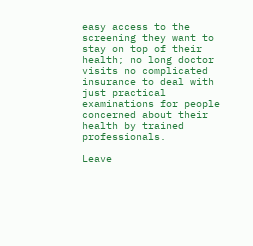easy access to the screening they want to stay on top of their health; no long doctor visits no complicated insurance to deal with just practical examinations for people concerned about their health by trained professionals.

Leave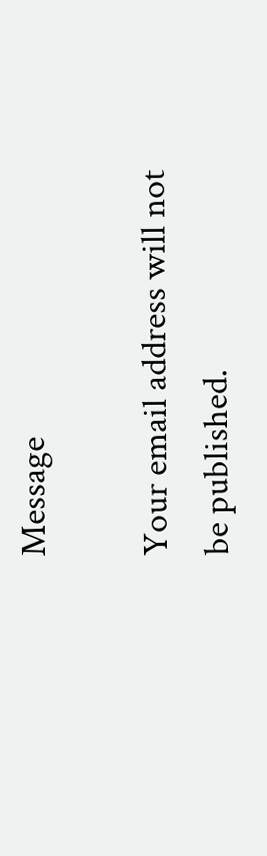Message

Your email address will not be published.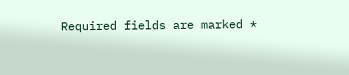Required fields are marked *